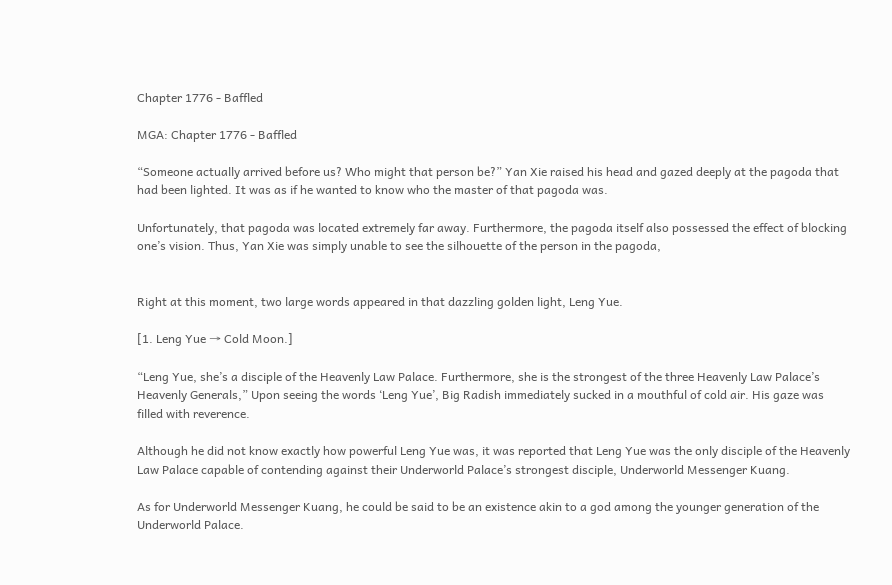Chapter 1776 - Baffled

MGA: Chapter 1776 - Baffled

“Someone actually arrived before us? Who might that person be?” Yan Xie raised his head and gazed deeply at the pagoda that had been lighted. It was as if he wanted to know who the master of that pagoda was.

Unfortunately, that pagoda was located extremely far away. Furthermore, the pagoda itself also possessed the effect of blocking one’s vision. Thus, Yan Xie was simply unable to see the silhouette of the person in the pagoda,


Right at this moment, two large words appeared in that dazzling golden light, Leng Yue.

[1. Leng Yue → Cold Moon.]

“Leng Yue, she’s a disciple of the Heavenly Law Palace. Furthermore, she is the strongest of the three Heavenly Law Palace’s Heavenly Generals,” Upon seeing the words ‘Leng Yue’, Big Radish immediately sucked in a mouthful of cold air. His gaze was filled with reverence.

Although he did not know exactly how powerful Leng Yue was, it was reported that Leng Yue was the only disciple of the Heavenly Law Palace capable of contending against their Underworld Palace’s strongest disciple, Underworld Messenger Kuang.

As for Underworld Messenger Kuang, he could be said to be an existence akin to a god among the younger generation of the Underworld Palace.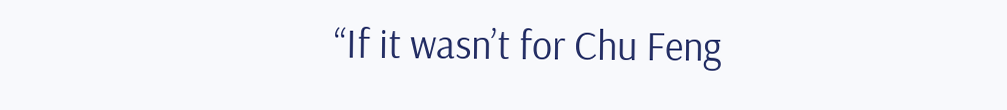“If it wasn’t for Chu Feng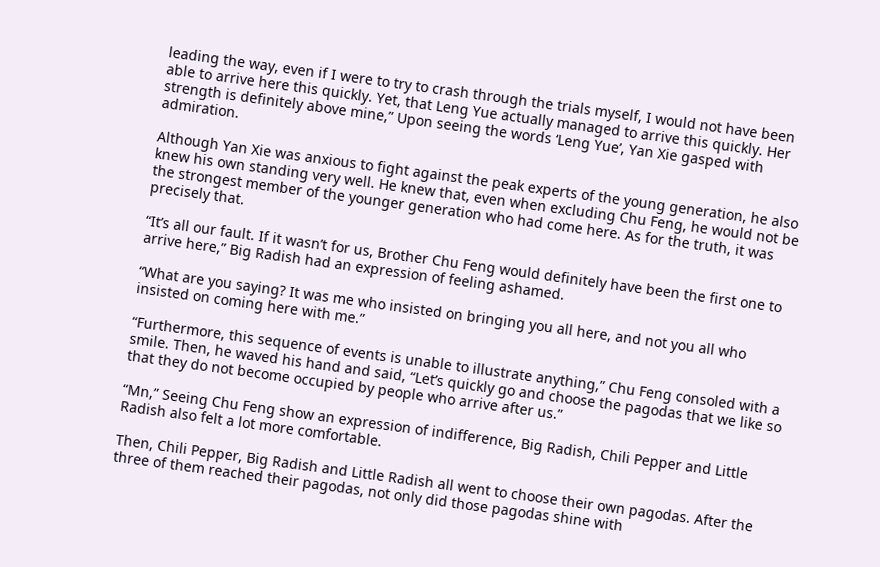leading the way, even if I were to try to crash through the trials myself, I would not have been able to arrive here this quickly. Yet, that Leng Yue actually managed to arrive this quickly. Her strength is definitely above mine,” Upon seeing the words ‘Leng Yue’, Yan Xie gasped with admiration.

Although Yan Xie was anxious to fight against the peak experts of the young generation, he also knew his own standing very well. He knew that, even when excluding Chu Feng, he would not be the strongest member of the younger generation who had come here. As for the truth, it was precisely that.

“It’s all our fault. If it wasn’t for us, Brother Chu Feng would definitely have been the first one to arrive here,” Big Radish had an expression of feeling ashamed.

“What are you saying? It was me who insisted on bringing you all here, and not you all who insisted on coming here with me.”

“Furthermore, this sequence of events is unable to illustrate anything,” Chu Feng consoled with a smile. Then, he waved his hand and said, “Let’s quickly go and choose the pagodas that we like so that they do not become occupied by people who arrive after us.”

“Mn,” Seeing Chu Feng show an expression of indifference, Big Radish, Chili Pepper and Little Radish also felt a lot more comfortable.

Then, Chili Pepper, Big Radish and Little Radish all went to choose their own pagodas. After the three of them reached their pagodas, not only did those pagodas shine with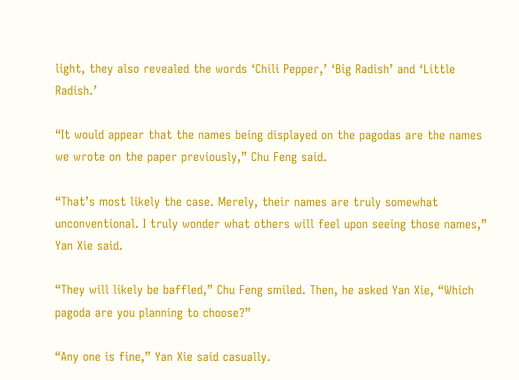light, they also revealed the words ‘Chili Pepper,’ ‘Big Radish’ and ‘Little Radish.’

“It would appear that the names being displayed on the pagodas are the names we wrote on the paper previously,” Chu Feng said.

“That’s most likely the case. Merely, their names are truly somewhat unconventional. I truly wonder what others will feel upon seeing those names,” Yan Xie said.

“They will likely be baffled,” Chu Feng smiled. Then, he asked Yan Xie, “Which pagoda are you planning to choose?”

“Any one is fine,” Yan Xie said casually.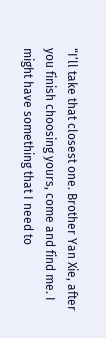“I’ll take that closest one. Brother Yan Xie, after you finish choosing yours, come and find me. I might have something that I need to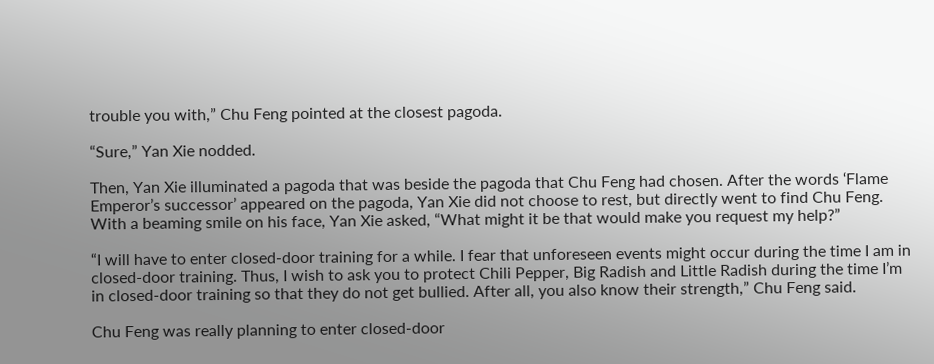trouble you with,” Chu Feng pointed at the closest pagoda.

“Sure,” Yan Xie nodded.

Then, Yan Xie illuminated a pagoda that was beside the pagoda that Chu Feng had chosen. After the words ‘Flame Emperor’s successor’ appeared on the pagoda, Yan Xie did not choose to rest, but directly went to find Chu Feng. With a beaming smile on his face, Yan Xie asked, “What might it be that would make you request my help?”

“I will have to enter closed-door training for a while. I fear that unforeseen events might occur during the time I am in closed-door training. Thus, I wish to ask you to protect Chili Pepper, Big Radish and Little Radish during the time I’m in closed-door training so that they do not get bullied. After all, you also know their strength,” Chu Feng said.

Chu Feng was really planning to enter closed-door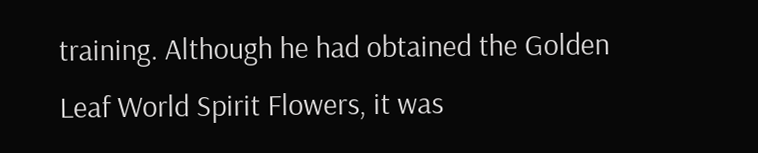training. Although he had obtained the Golden Leaf World Spirit Flowers, it was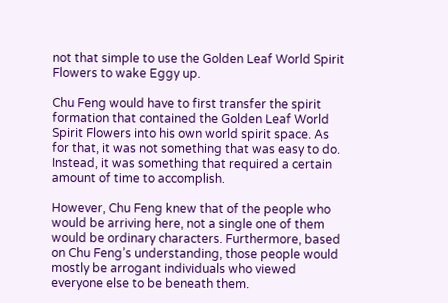not that simple to use the Golden Leaf World Spirit Flowers to wake Eggy up.

Chu Feng would have to first transfer the spirit formation that contained the Golden Leaf World Spirit Flowers into his own world spirit space. As for that, it was not something that was easy to do. Instead, it was something that required a certain amount of time to accomplish.

However, Chu Feng knew that of the people who would be arriving here, not a single one of them would be ordinary characters. Furthermore, based on Chu Feng’s understanding, those people would mostly be arrogant individuals who viewed everyone else to be beneath them.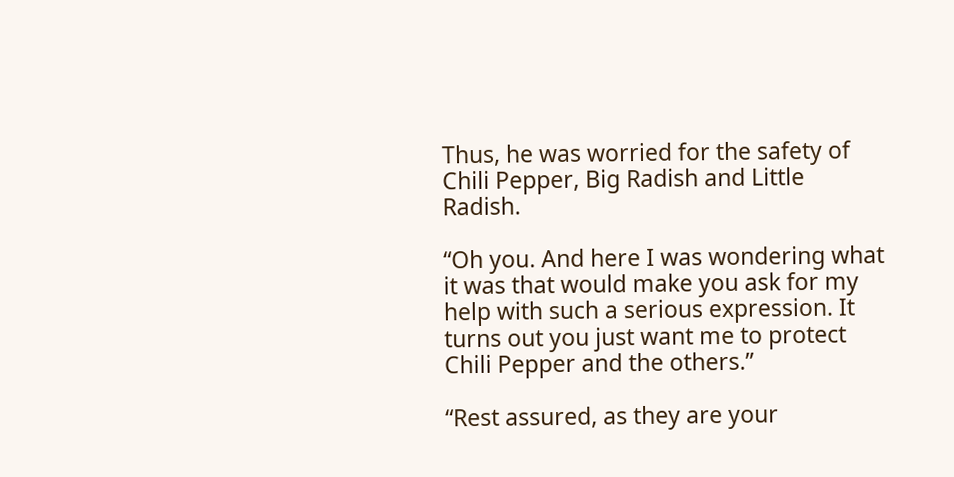Thus, he was worried for the safety of Chili Pepper, Big Radish and Little Radish.

“Oh you. And here I was wondering what it was that would make you ask for my help with such a serious expression. It turns out you just want me to protect Chili Pepper and the others.”

“Rest assured, as they are your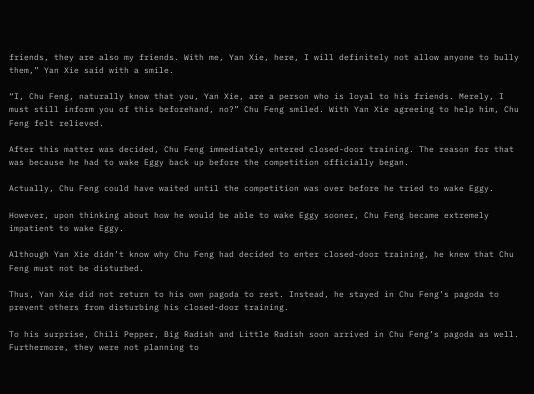friends, they are also my friends. With me, Yan Xie, here, I will definitely not allow anyone to bully them,” Yan Xie said with a smile.

“I, Chu Feng, naturally know that you, Yan Xie, are a person who is loyal to his friends. Merely, I must still inform you of this beforehand, no?” Chu Feng smiled. With Yan Xie agreeing to help him, Chu Feng felt relieved.

After this matter was decided, Chu Feng immediately entered closed-door training. The reason for that was because he had to wake Eggy back up before the competition officially began.

Actually, Chu Feng could have waited until the competition was over before he tried to wake Eggy.

However, upon thinking about how he would be able to wake Eggy sooner, Chu Feng became extremely impatient to wake Eggy.

Although Yan Xie didn’t know why Chu Feng had decided to enter closed-door training, he knew that Chu Feng must not be disturbed.

Thus, Yan Xie did not return to his own pagoda to rest. Instead, he stayed in Chu Feng’s pagoda to prevent others from disturbing his closed-door training.

To his surprise, Chili Pepper, Big Radish and Little Radish soon arrived in Chu Feng’s pagoda as well. Furthermore, they were not planning to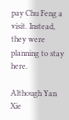pay Chu Feng a visit. Instead, they were planning to stay here.

Although Yan Xie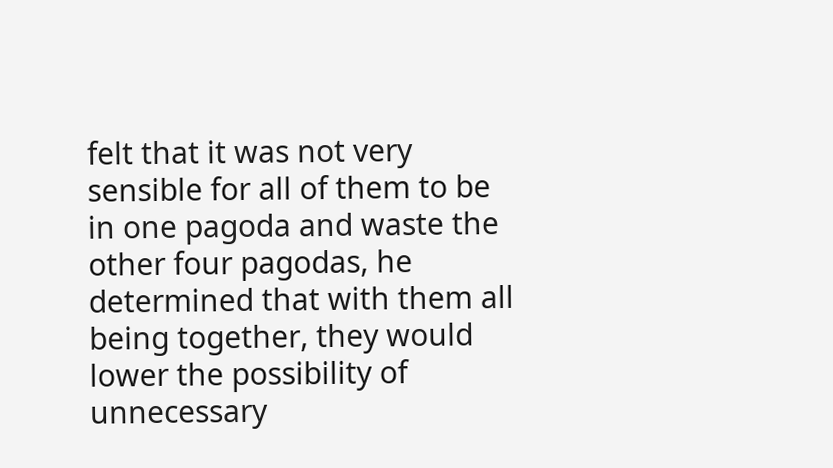felt that it was not very sensible for all of them to be in one pagoda and waste the other four pagodas, he determined that with them all being together, they would lower the possibility of unnecessary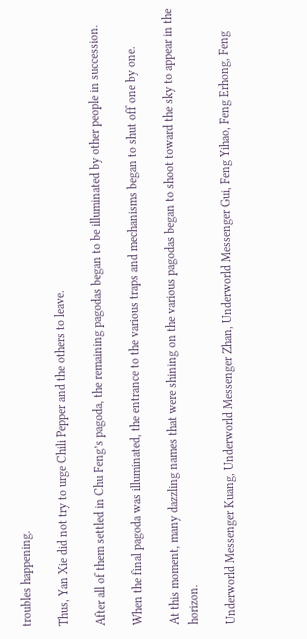troubles happening.

Thus, Yan Xie did not try to urge Chili Pepper and the others to leave.

After all of them settled in Chu Feng’s pagoda, the remaining pagodas began to be illuminated by other people in succession.

When the final pagoda was illuminated, the entrance to the various traps and mechanisms began to shut off one by one.

At this moment, many dazzling names that were shining on the various pagodas began to shoot toward the sky to appear in the horizon.

Underworld Messenger Kuang, Underworld Messenger Zhan, Underworld Messenger Gui, Feng Yihao, Feng Erhong, Feng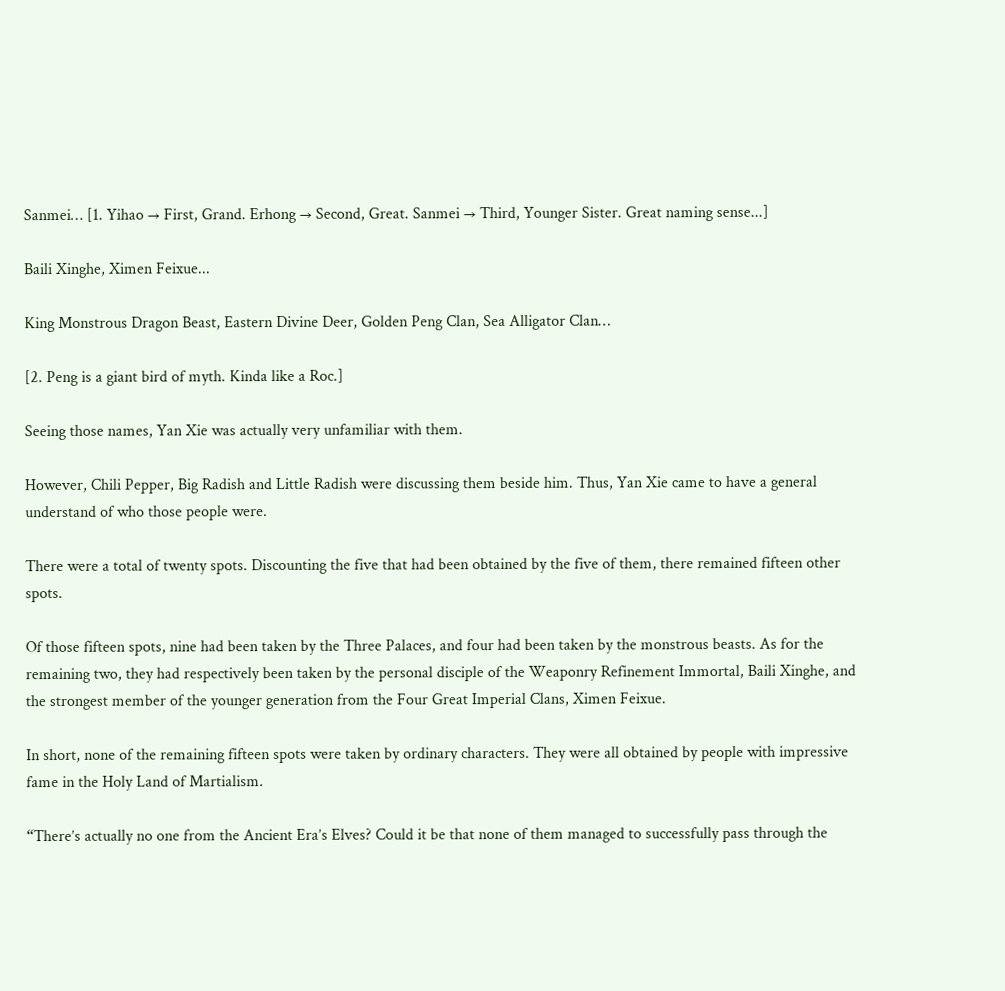Sanmei… [1. Yihao → First, Grand. Erhong → Second, Great. Sanmei → Third, Younger Sister. Great naming sense...]

Baili Xinghe, Ximen Feixue...

King Monstrous Dragon Beast, Eastern Divine Deer, Golden Peng Clan, Sea Alligator Clan…

[2. Peng is a giant bird of myth. Kinda like a Roc.]

Seeing those names, Yan Xie was actually very unfamiliar with them.

However, Chili Pepper, Big Radish and Little Radish were discussing them beside him. Thus, Yan Xie came to have a general understand of who those people were.

There were a total of twenty spots. Discounting the five that had been obtained by the five of them, there remained fifteen other spots.

Of those fifteen spots, nine had been taken by the Three Palaces, and four had been taken by the monstrous beasts. As for the remaining two, they had respectively been taken by the personal disciple of the Weaponry Refinement Immortal, Baili Xinghe, and the strongest member of the younger generation from the Four Great Imperial Clans, Ximen Feixue.

In short, none of the remaining fifteen spots were taken by ordinary characters. They were all obtained by people with impressive fame in the Holy Land of Martialism.

“There’s actually no one from the Ancient Era’s Elves? Could it be that none of them managed to successfully pass through the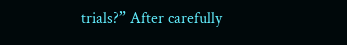trials?” After carefully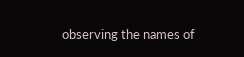observing the names of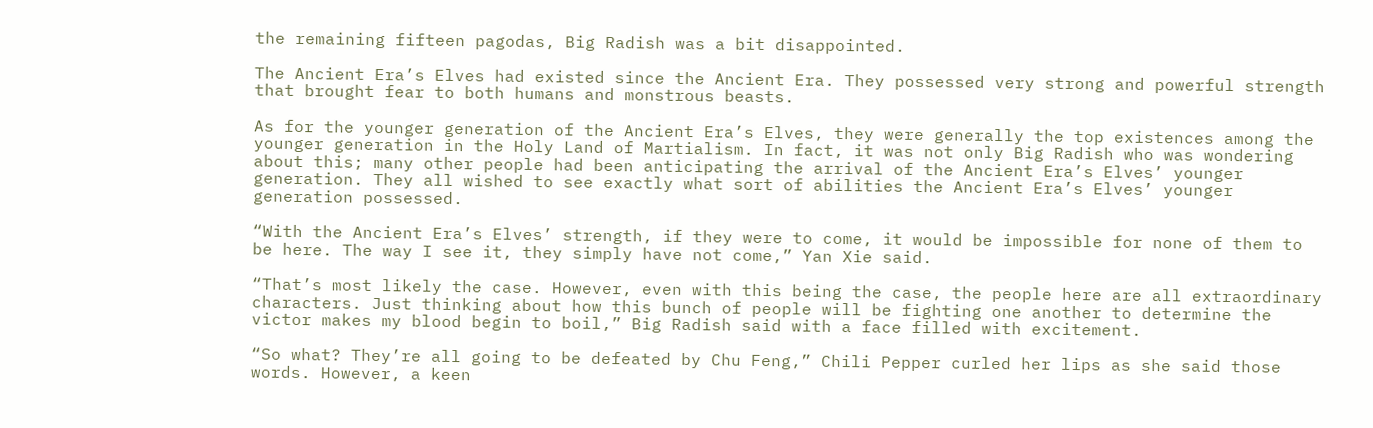the remaining fifteen pagodas, Big Radish was a bit disappointed.

The Ancient Era’s Elves had existed since the Ancient Era. They possessed very strong and powerful strength that brought fear to both humans and monstrous beasts.

As for the younger generation of the Ancient Era’s Elves, they were generally the top existences among the younger generation in the Holy Land of Martialism. In fact, it was not only Big Radish who was wondering about this; many other people had been anticipating the arrival of the Ancient Era’s Elves’ younger generation. They all wished to see exactly what sort of abilities the Ancient Era’s Elves’ younger generation possessed.

“With the Ancient Era’s Elves’ strength, if they were to come, it would be impossible for none of them to be here. The way I see it, they simply have not come,” Yan Xie said.

“That’s most likely the case. However, even with this being the case, the people here are all extraordinary characters. Just thinking about how this bunch of people will be fighting one another to determine the victor makes my blood begin to boil,” Big Radish said with a face filled with excitement.

“So what? They’re all going to be defeated by Chu Feng,” Chili Pepper curled her lips as she said those words. However, a keen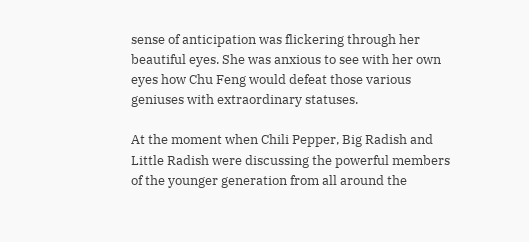sense of anticipation was flickering through her beautiful eyes. She was anxious to see with her own eyes how Chu Feng would defeat those various geniuses with extraordinary statuses.

At the moment when Chili Pepper, Big Radish and Little Radish were discussing the powerful members of the younger generation from all around the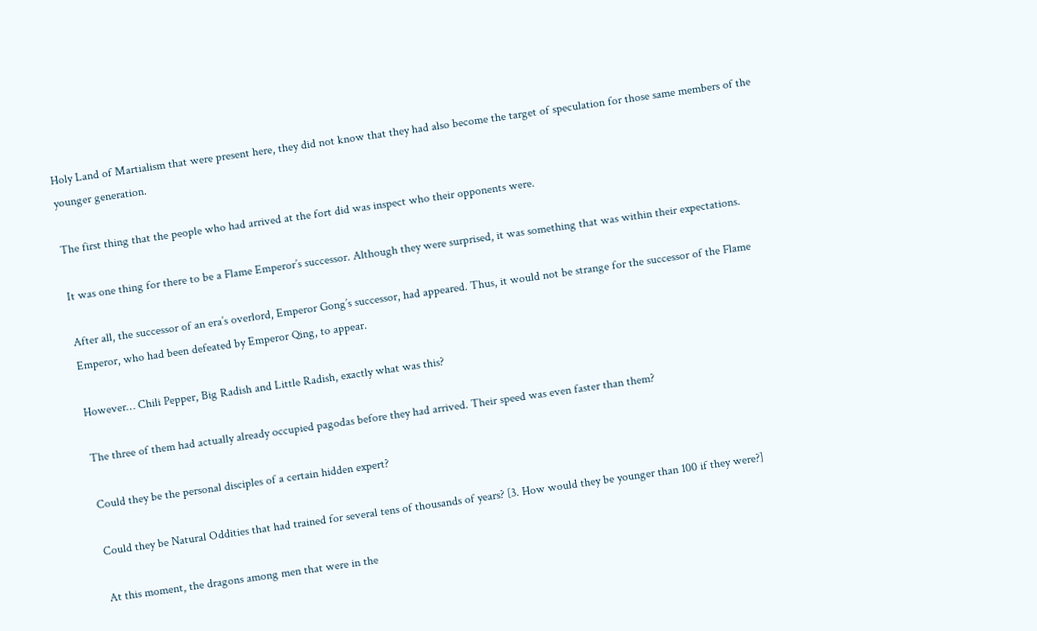Holy Land of Martialism that were present here, they did not know that they had also become the target of speculation for those same members of the younger generation.

The first thing that the people who had arrived at the fort did was inspect who their opponents were.

It was one thing for there to be a Flame Emperor’s successor. Although they were surprised, it was something that was within their expectations.

After all, the successor of an era’s overlord, Emperor Gong’s successor, had appeared. Thus, it would not be strange for the successor of the Flame Emperor, who had been defeated by Emperor Qing, to appear.

However… Chili Pepper, Big Radish and Little Radish, exactly what was this?

The three of them had actually already occupied pagodas before they had arrived. Their speed was even faster than them?

Could they be the personal disciples of a certain hidden expert?

Could they be Natural Oddities that had trained for several tens of thousands of years? [3. How would they be younger than 100 if they were?]

At this moment, the dragons among men that were in the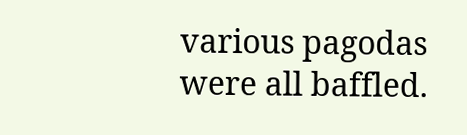various pagodas were all baffled.